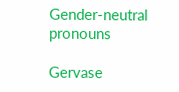Gender-neutral pronouns

Gervase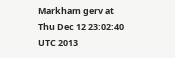Markham gerv at
Thu Dec 12 23:02:40 UTC 2013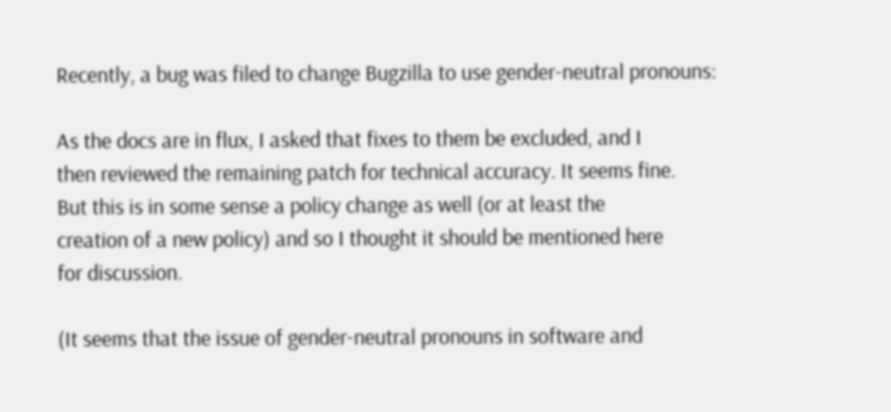Recently, a bug was filed to change Bugzilla to use gender-neutral pronouns:

As the docs are in flux, I asked that fixes to them be excluded, and I
then reviewed the remaining patch for technical accuracy. It seems fine.
But this is in some sense a policy change as well (or at least the
creation of a new policy) and so I thought it should be mentioned here
for discussion.

(It seems that the issue of gender-neutral pronouns in software and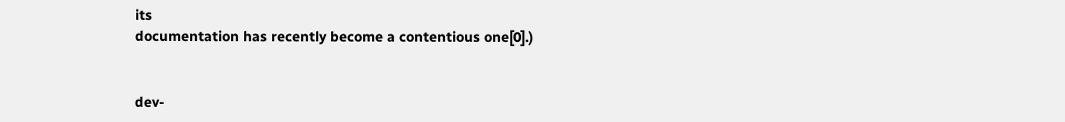its
documentation has recently become a contentious one[0].)


dev-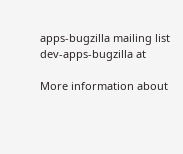apps-bugzilla mailing list
dev-apps-bugzilla at

More information about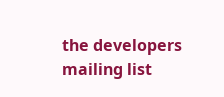the developers mailing list